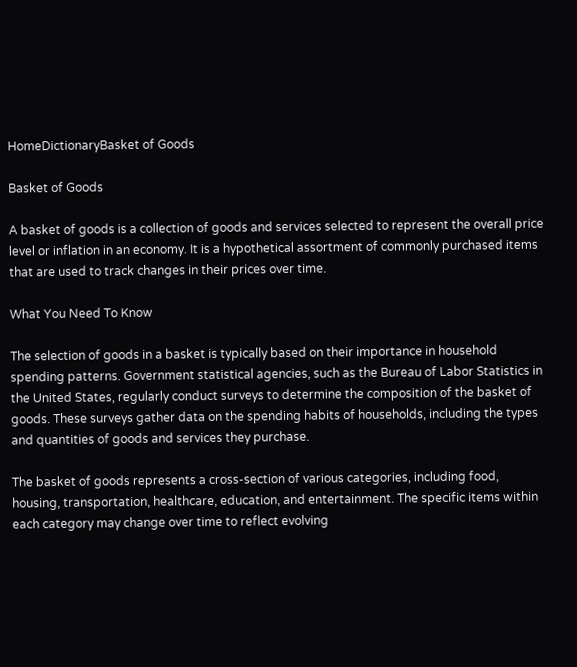HomeDictionaryBasket of Goods

Basket of Goods

A basket of goods is a collection of goods and services selected to represent the overall price level or inflation in an economy. It is a hypothetical assortment of commonly purchased items that are used to track changes in their prices over time.

What You Need To Know

The selection of goods in a basket is typically based on their importance in household spending patterns. Government statistical agencies, such as the Bureau of Labor Statistics in the United States, regularly conduct surveys to determine the composition of the basket of goods. These surveys gather data on the spending habits of households, including the types and quantities of goods and services they purchase.

The basket of goods represents a cross-section of various categories, including food, housing, transportation, healthcare, education, and entertainment. The specific items within each category may change over time to reflect evolving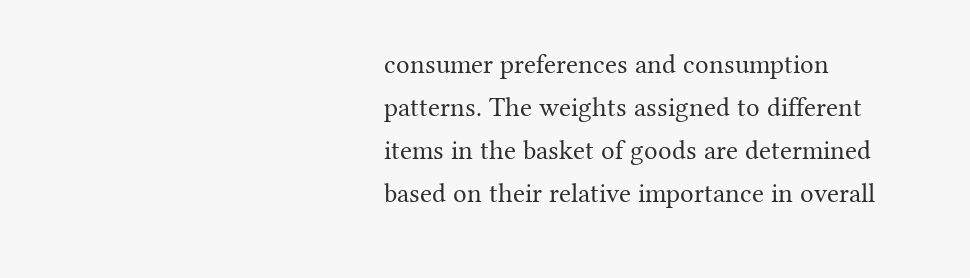consumer preferences and consumption patterns. The weights assigned to different items in the basket of goods are determined based on their relative importance in overall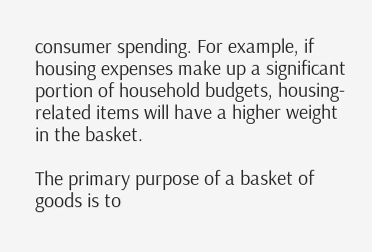consumer spending. For example, if housing expenses make up a significant portion of household budgets, housing-related items will have a higher weight in the basket.

The primary purpose of a basket of goods is to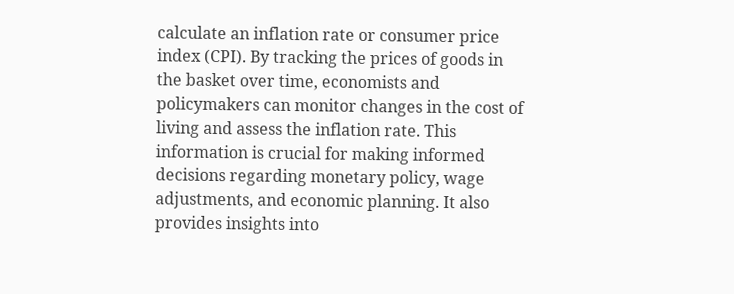calculate an inflation rate or consumer price index (CPI). By tracking the prices of goods in the basket over time, economists and policymakers can monitor changes in the cost of living and assess the inflation rate. This information is crucial for making informed decisions regarding monetary policy, wage adjustments, and economic planning. It also provides insights into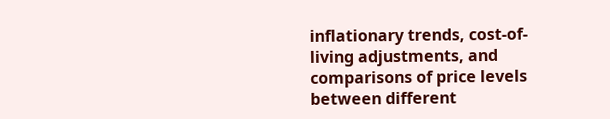inflationary trends, cost-of-living adjustments, and comparisons of price levels between different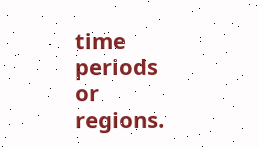time periods or regions.